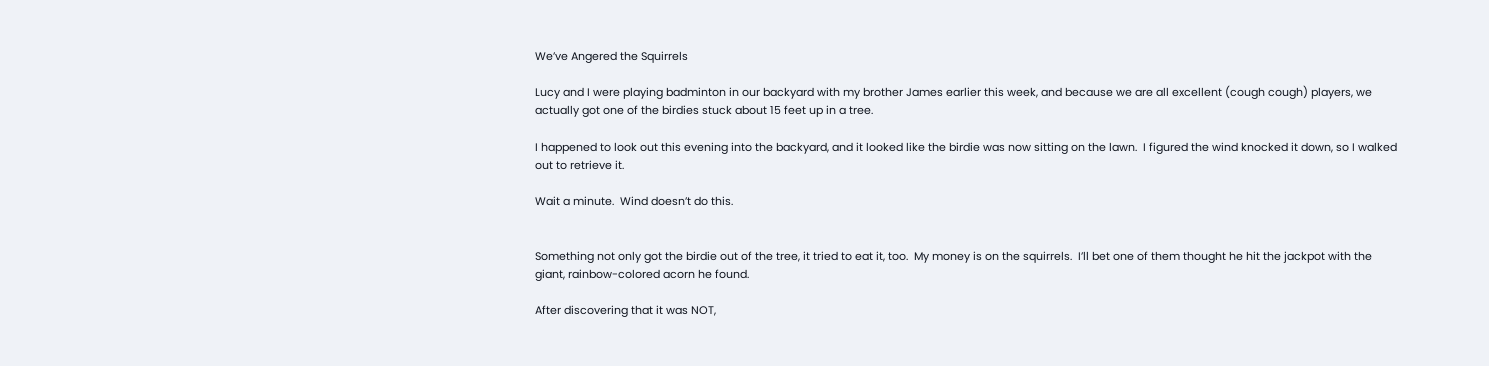We’ve Angered the Squirrels

Lucy and I were playing badminton in our backyard with my brother James earlier this week, and because we are all excellent (cough cough) players, we actually got one of the birdies stuck about 15 feet up in a tree.

I happened to look out this evening into the backyard, and it looked like the birdie was now sitting on the lawn.  I figured the wind knocked it down, so I walked out to retrieve it.

Wait a minute.  Wind doesn’t do this.


Something not only got the birdie out of the tree, it tried to eat it, too.  My money is on the squirrels.  I’ll bet one of them thought he hit the jackpot with the giant, rainbow-colored acorn he found.

After discovering that it was NOT,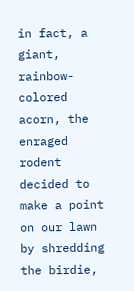in fact, a giant, rainbow-colored acorn, the enraged rodent decided to make a point on our lawn by shredding the birdie,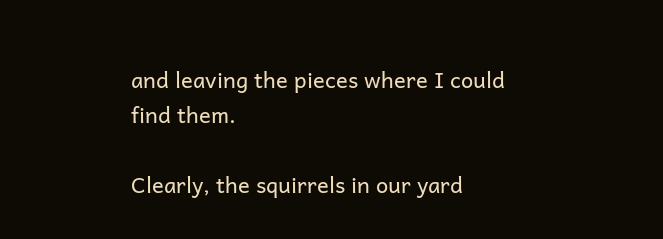and leaving the pieces where I could find them.

Clearly, the squirrels in our yard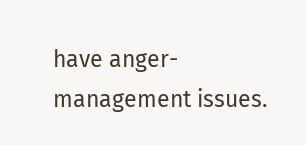have anger-management issues.